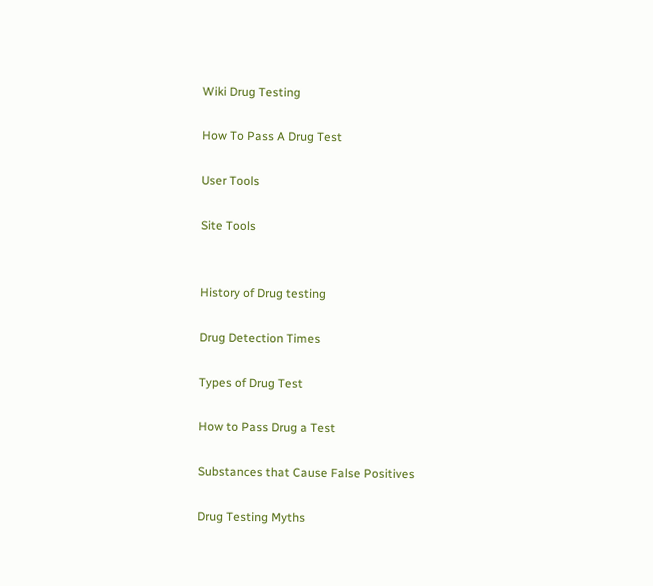Wiki Drug Testing

How To Pass A Drug Test

User Tools

Site Tools


History of Drug testing

Drug Detection Times

Types of Drug Test

How to Pass Drug a Test

Substances that Cause False Positives

Drug Testing Myths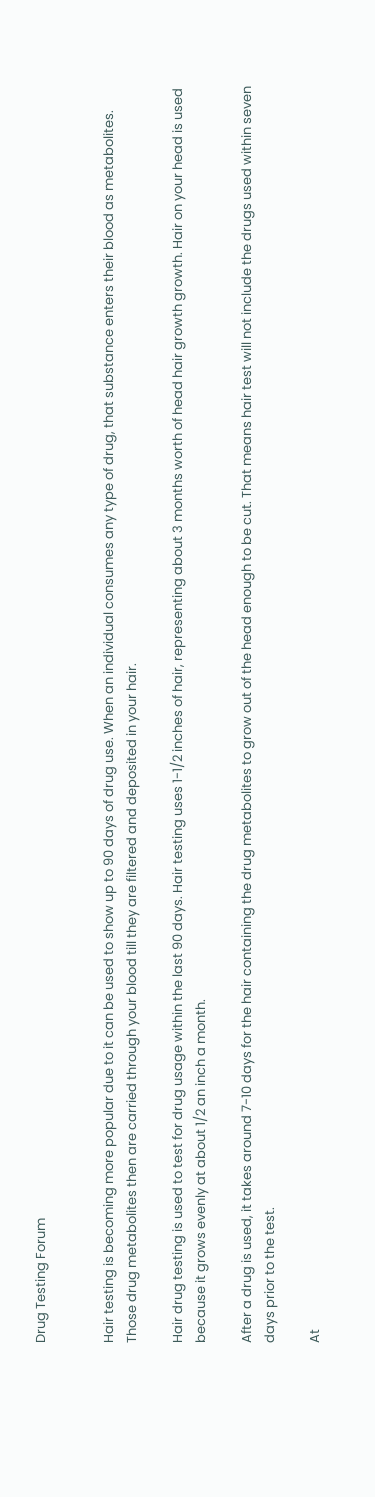Drug Testing Forum


Hair testing is becoming more popular due to it can be used to show up to 90 days of drug use. When an individual consumes any type of drug, that substance enters their blood as metabolites. Those drug metabolites then are carried through your blood till they are filtered and deposited in your hair.

Hair drug testing is used to test for drug usage within the last 90 days. Hair testing uses 1-1/2 inches of hair, representing about 3 months worth of head hair growth growth. Hair on your head is used because it grows evenly at about 1/2 an inch a month.

After a drug is used, it takes around 7-10 days for the hair containing the drug metabolites to grow out of the head enough to be cut. That means hair test will not include the drugs used within seven days prior to the test.

At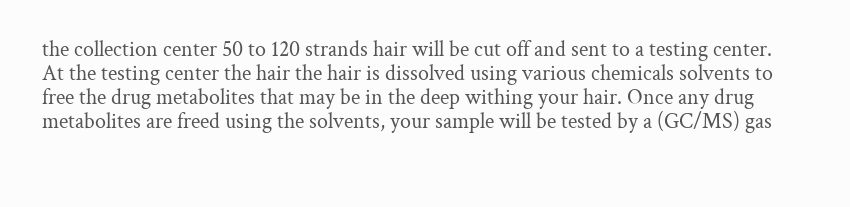the collection center 50 to 120 strands hair will be cut off and sent to a testing center. At the testing center the hair the hair is dissolved using various chemicals solvents to free the drug metabolites that may be in the deep withing your hair. Once any drug metabolites are freed using the solvents, your sample will be tested by a (GC/MS) gas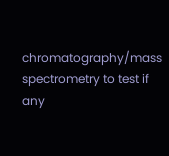chromatography/mass spectrometry to test if any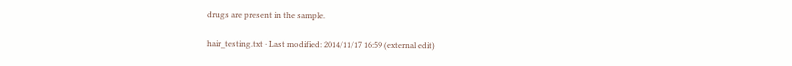drugs are present in the sample.

hair_testing.txt · Last modified: 2014/11/17 16:59 (external edit)